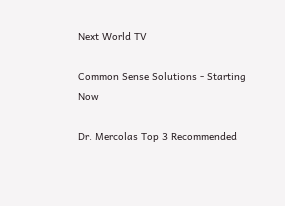Next World TV

Common Sense Solutions - Starting Now

Dr. Mercolas Top 3 Recommended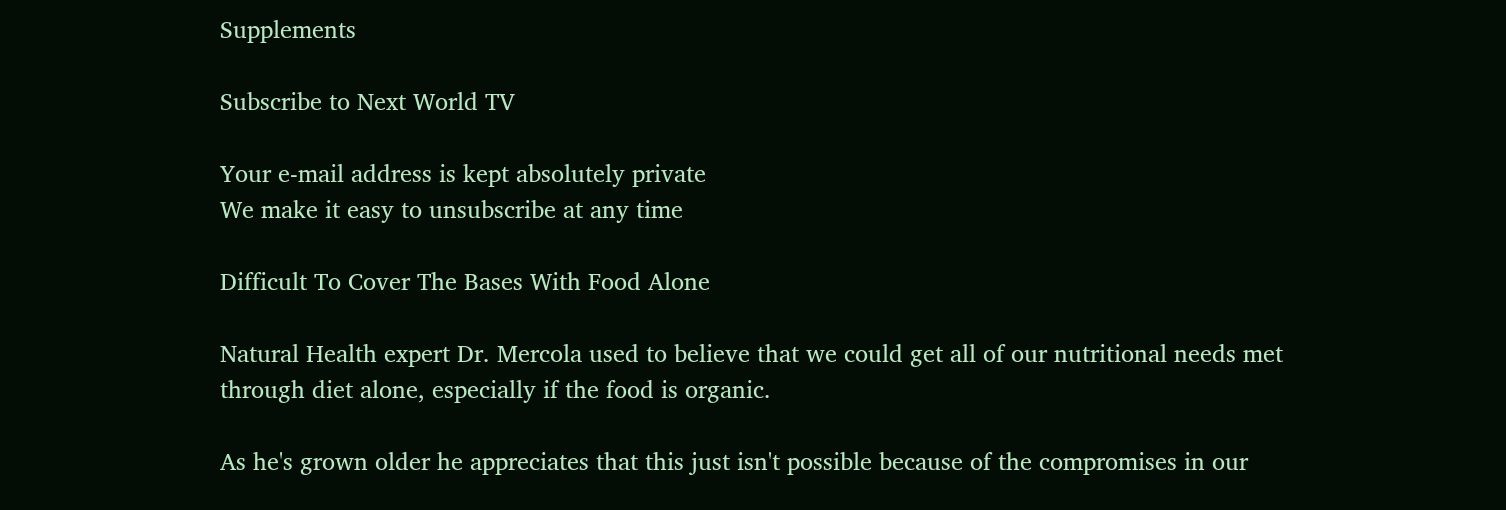Supplements

Subscribe to Next World TV

Your e-mail address is kept absolutely private
We make it easy to unsubscribe at any time

Difficult To Cover The Bases With Food Alone

Natural Health expert Dr. Mercola used to believe that we could get all of our nutritional needs met through diet alone, especially if the food is organic.

As he's grown older he appreciates that this just isn't possible because of the compromises in our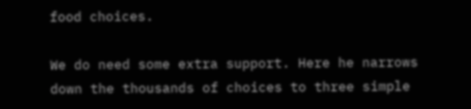food choices.

We do need some extra support. Here he narrows down the thousands of choices to three simple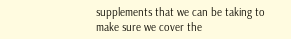supplements that we can be taking to make sure we cover the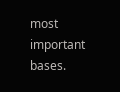most important bases.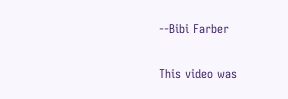--Bibi Farber

This video was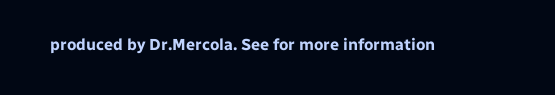produced by Dr.Mercola. See for more information